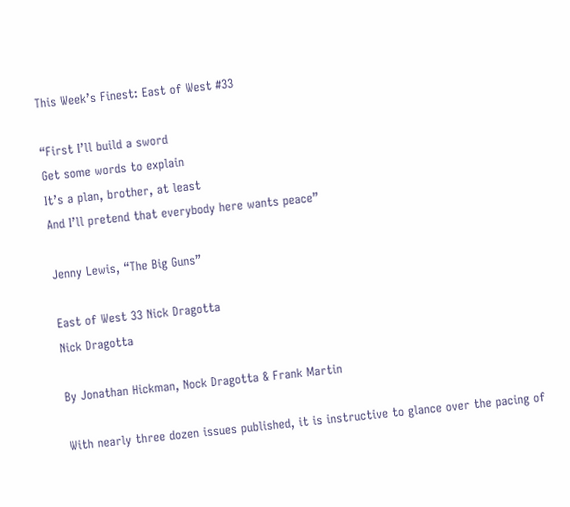This Week’s Finest: East of West #33

“First I’ll build a sword
Get some words to explain
It’s a plan, brother, at least
And I’ll pretend that everybody here wants peace”

Jenny Lewis, “The Big Guns”

East of West 33 Nick Dragotta
Nick Dragotta

By Jonathan Hickman, Nock Dragotta & Frank Martin

With nearly three dozen issues published, it is instructive to glance over the pacing of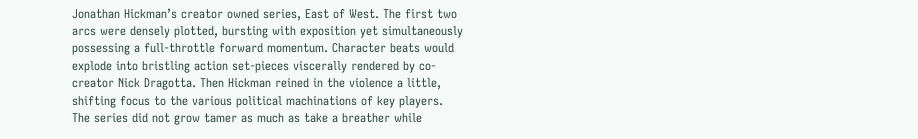Jonathan Hickman’s creator owned series, East of West. The first two arcs were densely plotted, bursting with exposition yet simultaneously possessing a full-throttle forward momentum. Character beats would explode into bristling action set-pieces viscerally rendered by co-creator Nick Dragotta. Then Hickman reined in the violence a little, shifting focus to the various political machinations of key players. The series did not grow tamer as much as take a breather while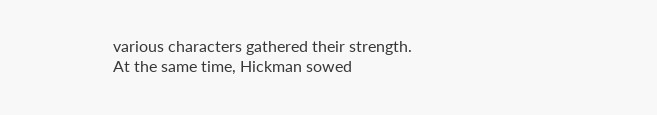various characters gathered their strength. At the same time, Hickman sowed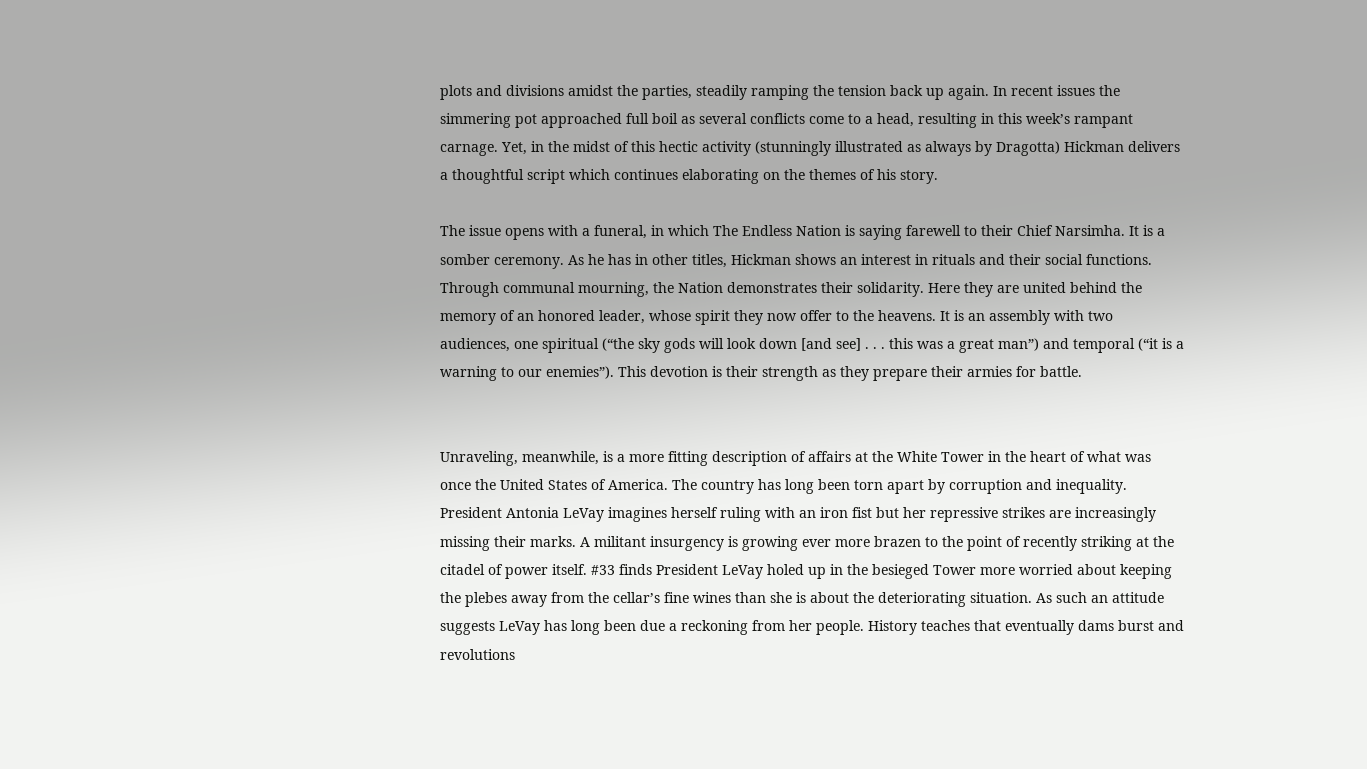plots and divisions amidst the parties, steadily ramping the tension back up again. In recent issues the simmering pot approached full boil as several conflicts come to a head, resulting in this week’s rampant carnage. Yet, in the midst of this hectic activity (stunningly illustrated as always by Dragotta) Hickman delivers a thoughtful script which continues elaborating on the themes of his story.

The issue opens with a funeral, in which The Endless Nation is saying farewell to their Chief Narsimha. It is a somber ceremony. As he has in other titles, Hickman shows an interest in rituals and their social functions. Through communal mourning, the Nation demonstrates their solidarity. Here they are united behind the memory of an honored leader, whose spirit they now offer to the heavens. It is an assembly with two audiences, one spiritual (“the sky gods will look down [and see] . . . this was a great man”) and temporal (“it is a warning to our enemies”). This devotion is their strength as they prepare their armies for battle.


Unraveling, meanwhile, is a more fitting description of affairs at the White Tower in the heart of what was once the United States of America. The country has long been torn apart by corruption and inequality. President Antonia LeVay imagines herself ruling with an iron fist but her repressive strikes are increasingly missing their marks. A militant insurgency is growing ever more brazen to the point of recently striking at the citadel of power itself. #33 finds President LeVay holed up in the besieged Tower more worried about keeping the plebes away from the cellar’s fine wines than she is about the deteriorating situation. As such an attitude suggests LeVay has long been due a reckoning from her people. History teaches that eventually dams burst and revolutions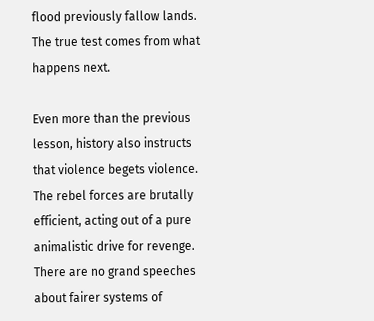flood previously fallow lands. The true test comes from what happens next.

Even more than the previous lesson, history also instructs that violence begets violence. The rebel forces are brutally efficient, acting out of a pure animalistic drive for revenge. There are no grand speeches about fairer systems of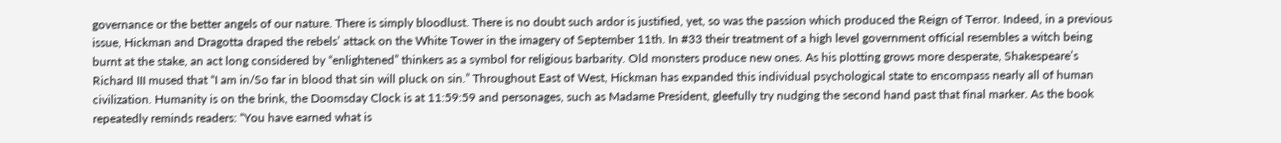governance or the better angels of our nature. There is simply bloodlust. There is no doubt such ardor is justified, yet, so was the passion which produced the Reign of Terror. Indeed, in a previous issue, Hickman and Dragotta draped the rebels’ attack on the White Tower in the imagery of September 11th. In #33 their treatment of a high level government official resembles a witch being burnt at the stake, an act long considered by “enlightened” thinkers as a symbol for religious barbarity. Old monsters produce new ones. As his plotting grows more desperate, Shakespeare’s Richard III mused that “I am in/So far in blood that sin will pluck on sin.” Throughout East of West, Hickman has expanded this individual psychological state to encompass nearly all of human civilization. Humanity is on the brink, the Doomsday Clock is at 11:59:59 and personages, such as Madame President, gleefully try nudging the second hand past that final marker. As the book repeatedly reminds readers: “You have earned what is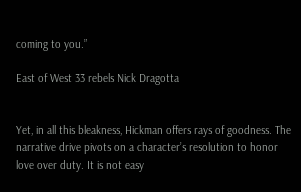coming to you.”

East of West 33 rebels Nick Dragotta


Yet, in all this bleakness, Hickman offers rays of goodness. The narrative drive pivots on a character’s resolution to honor love over duty. It is not easy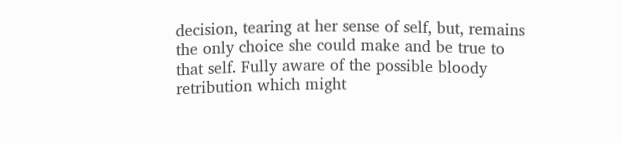decision, tearing at her sense of self, but, remains the only choice she could make and be true to that self. Fully aware of the possible bloody retribution which might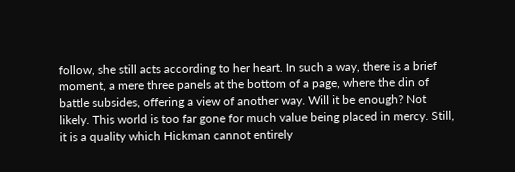follow, she still acts according to her heart. In such a way, there is a brief moment, a mere three panels at the bottom of a page, where the din of battle subsides, offering a view of another way. Will it be enough? Not likely. This world is too far gone for much value being placed in mercy. Still, it is a quality which Hickman cannot entirely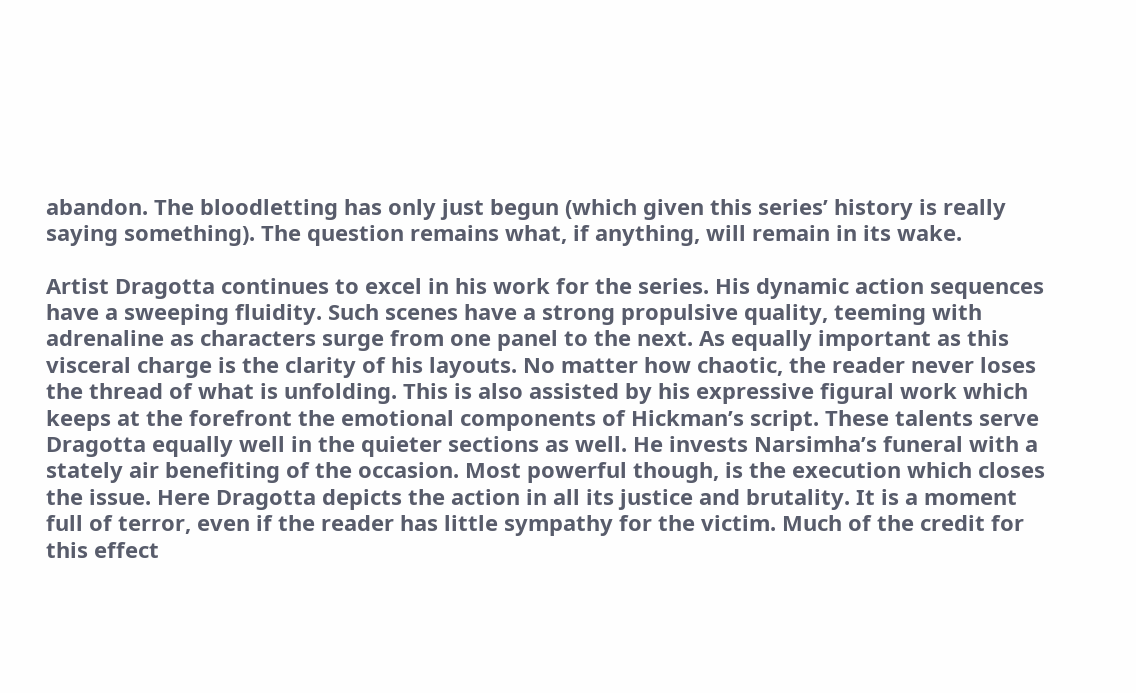abandon. The bloodletting has only just begun (which given this series’ history is really saying something). The question remains what, if anything, will remain in its wake.

Artist Dragotta continues to excel in his work for the series. His dynamic action sequences have a sweeping fluidity. Such scenes have a strong propulsive quality, teeming with adrenaline as characters surge from one panel to the next. As equally important as this visceral charge is the clarity of his layouts. No matter how chaotic, the reader never loses the thread of what is unfolding. This is also assisted by his expressive figural work which keeps at the forefront the emotional components of Hickman’s script. These talents serve Dragotta equally well in the quieter sections as well. He invests Narsimha’s funeral with a stately air benefiting of the occasion. Most powerful though, is the execution which closes the issue. Here Dragotta depicts the action in all its justice and brutality. It is a moment full of terror, even if the reader has little sympathy for the victim. Much of the credit for this effect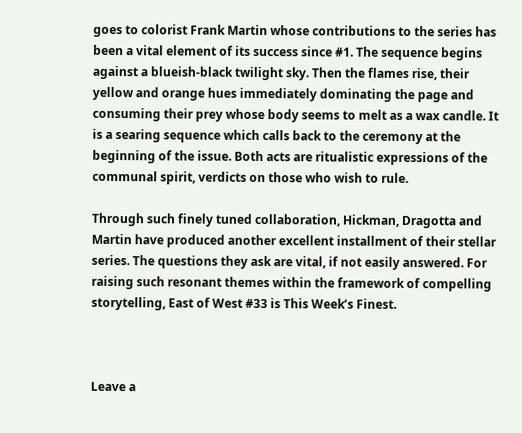goes to colorist Frank Martin whose contributions to the series has been a vital element of its success since #1. The sequence begins against a blueish-black twilight sky. Then the flames rise, their yellow and orange hues immediately dominating the page and consuming their prey whose body seems to melt as a wax candle. It is a searing sequence which calls back to the ceremony at the beginning of the issue. Both acts are ritualistic expressions of the communal spirit, verdicts on those who wish to rule.

Through such finely tuned collaboration, Hickman, Dragotta and Martin have produced another excellent installment of their stellar series. The questions they ask are vital, if not easily answered. For raising such resonant themes within the framework of compelling storytelling, East of West #33 is This Week’s Finest.



Leave a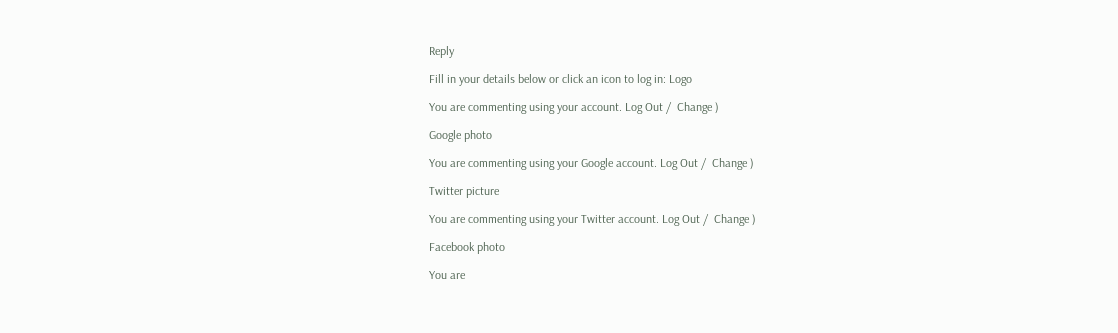Reply

Fill in your details below or click an icon to log in: Logo

You are commenting using your account. Log Out /  Change )

Google photo

You are commenting using your Google account. Log Out /  Change )

Twitter picture

You are commenting using your Twitter account. Log Out /  Change )

Facebook photo

You are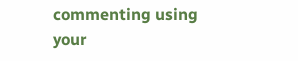commenting using your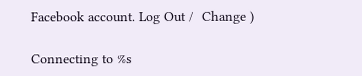Facebook account. Log Out /  Change )

Connecting to %s